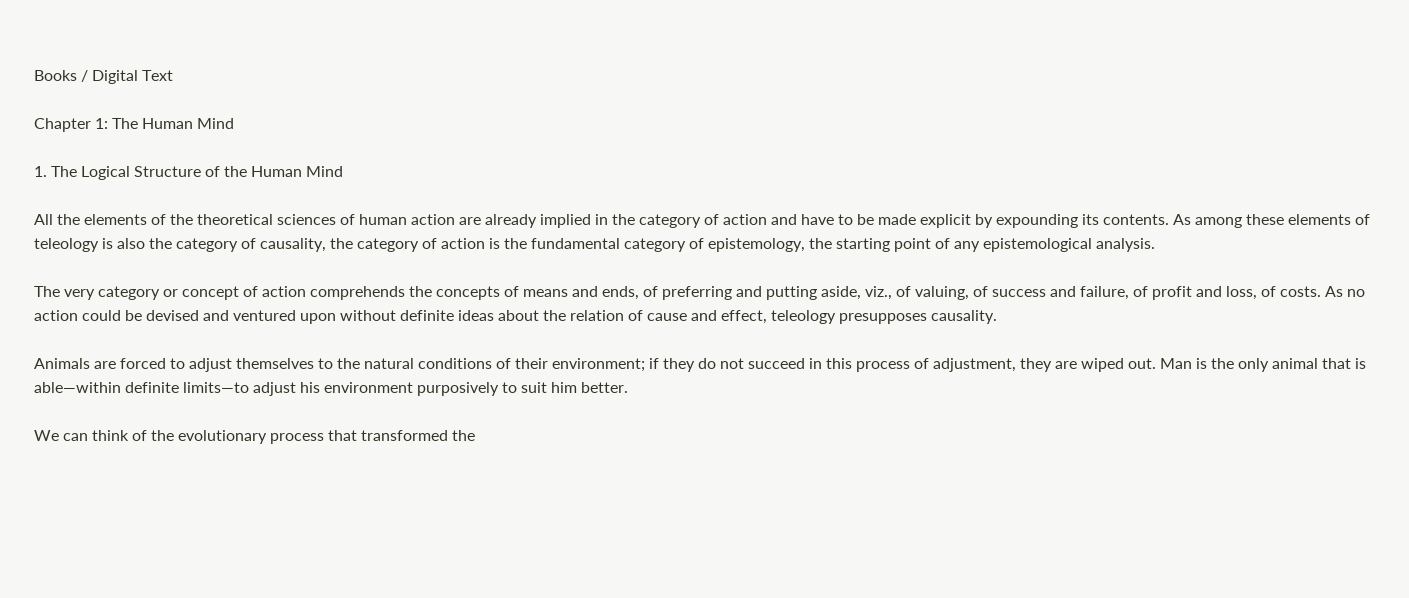Books / Digital Text

Chapter 1: The Human Mind

1. The Logical Structure of the Human Mind

All the elements of the theoretical sciences of human action are already implied in the category of action and have to be made explicit by expounding its contents. As among these elements of teleology is also the category of causality, the category of action is the fundamental category of epistemology, the starting point of any epistemological analysis.

The very category or concept of action comprehends the concepts of means and ends, of preferring and putting aside, viz., of valuing, of success and failure, of profit and loss, of costs. As no action could be devised and ventured upon without definite ideas about the relation of cause and effect, teleology presupposes causality.

Animals are forced to adjust themselves to the natural conditions of their environment; if they do not succeed in this process of adjustment, they are wiped out. Man is the only animal that is able—within definite limits—to adjust his environment purposively to suit him better.

We can think of the evolutionary process that transformed the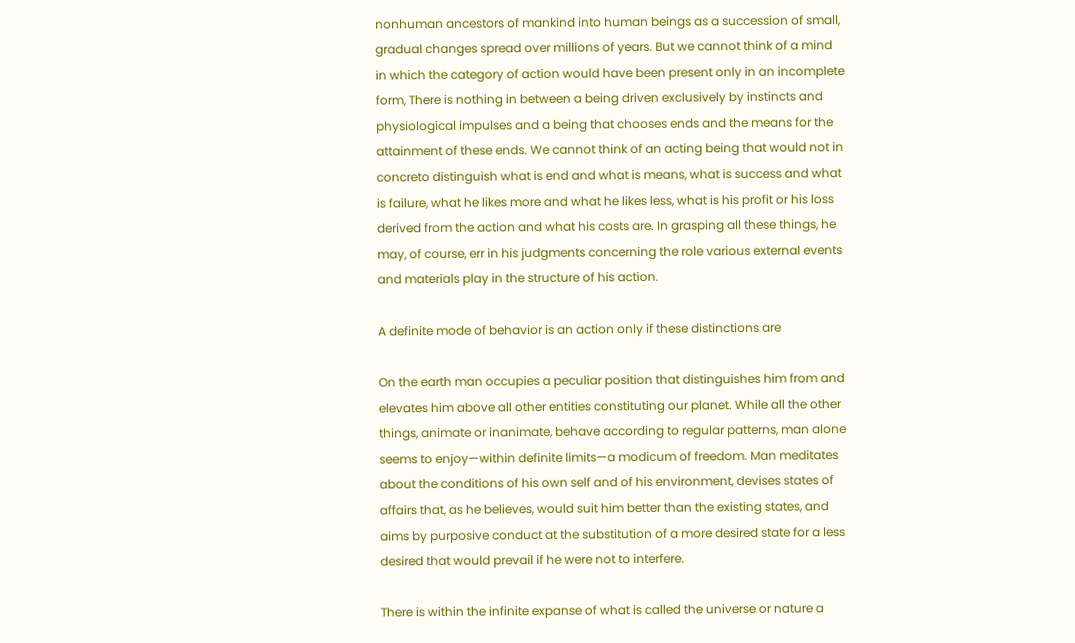nonhuman ancestors of mankind into human beings as a succession of small, gradual changes spread over millions of years. But we cannot think of a mind in which the category of action would have been present only in an incomplete form, There is nothing in between a being driven exclusively by instincts and physiological impulses and a being that chooses ends and the means for the attainment of these ends. We cannot think of an acting being that would not in concreto distinguish what is end and what is means, what is success and what is failure, what he likes more and what he likes less, what is his profit or his loss derived from the action and what his costs are. In grasping all these things, he may, of course, err in his judgments concerning the role various external events and materials play in the structure of his action.

A definite mode of behavior is an action only if these distinctions are

On the earth man occupies a peculiar position that distinguishes him from and elevates him above all other entities constituting our planet. While all the other things, animate or inanimate, behave according to regular patterns, man alone seems to enjoy—within definite limits—a modicum of freedom. Man meditates about the conditions of his own self and of his environment, devises states of affairs that, as he believes, would suit him better than the existing states, and aims by purposive conduct at the substitution of a more desired state for a less desired that would prevail if he were not to interfere.

There is within the infinite expanse of what is called the universe or nature a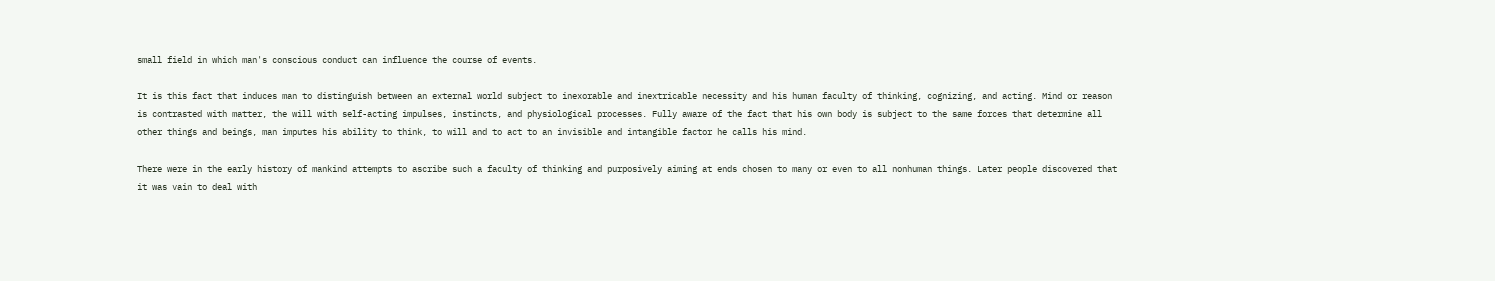small field in which man's conscious conduct can influence the course of events.

It is this fact that induces man to distinguish between an external world subject to inexorable and inextricable necessity and his human faculty of thinking, cognizing, and acting. Mind or reason is contrasted with matter, the will with self-acting impulses, instincts, and physiological processes. Fully aware of the fact that his own body is subject to the same forces that determine all other things and beings, man imputes his ability to think, to will and to act to an invisible and intangible factor he calls his mind.

There were in the early history of mankind attempts to ascribe such a faculty of thinking and purposively aiming at ends chosen to many or even to all nonhuman things. Later people discovered that it was vain to deal with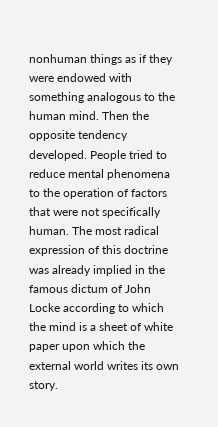nonhuman things as if they were endowed with something analogous to the human mind. Then the opposite tendency developed. People tried to reduce mental phenomena to the operation of factors that were not specifically human. The most radical expression of this doctrine was already implied in the famous dictum of John Locke according to which the mind is a sheet of white paper upon which the external world writes its own story.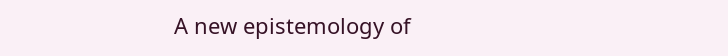A new epistemology of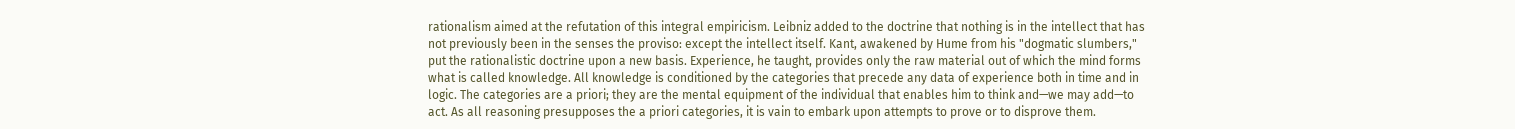rationalism aimed at the refutation of this integral empiricism. Leibniz added to the doctrine that nothing is in the intellect that has not previously been in the senses the proviso: except the intellect itself. Kant, awakened by Hume from his "dogmatic slumbers," put the rationalistic doctrine upon a new basis. Experience, he taught, provides only the raw material out of which the mind forms what is called knowledge. All knowledge is conditioned by the categories that precede any data of experience both in time and in logic. The categories are a priori; they are the mental equipment of the individual that enables him to think and—we may add—to act. As all reasoning presupposes the a priori categories, it is vain to embark upon attempts to prove or to disprove them.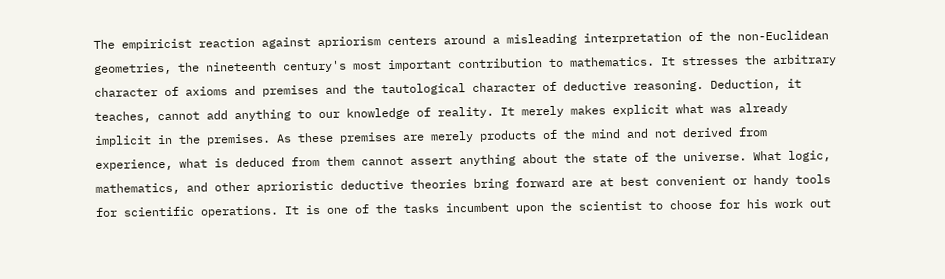The empiricist reaction against apriorism centers around a misleading interpretation of the non-Euclidean geometries, the nineteenth century's most important contribution to mathematics. It stresses the arbitrary character of axioms and premises and the tautological character of deductive reasoning. Deduction, it teaches, cannot add anything to our knowledge of reality. It merely makes explicit what was already implicit in the premises. As these premises are merely products of the mind and not derived from experience, what is deduced from them cannot assert anything about the state of the universe. What logic, mathematics, and other aprioristic deductive theories bring forward are at best convenient or handy tools for scientific operations. It is one of the tasks incumbent upon the scientist to choose for his work out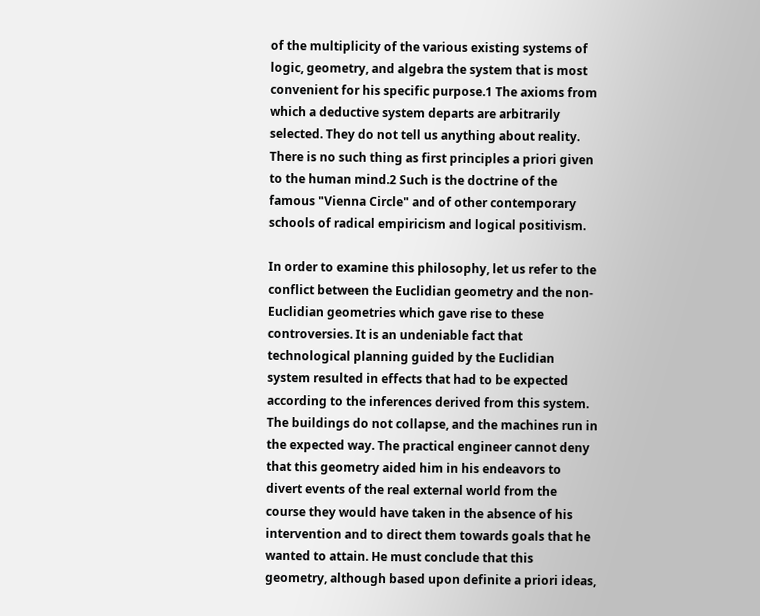of the multiplicity of the various existing systems of logic, geometry, and algebra the system that is most convenient for his specific purpose.1 The axioms from which a deductive system departs are arbitrarily selected. They do not tell us anything about reality. There is no such thing as first principles a priori given to the human mind.2 Such is the doctrine of the famous "Vienna Circle" and of other contemporary schools of radical empiricism and logical positivism.

In order to examine this philosophy, let us refer to the conflict between the Euclidian geometry and the non-Euclidian geometries which gave rise to these controversies. It is an undeniable fact that technological planning guided by the Euclidian system resulted in effects that had to be expected according to the inferences derived from this system. The buildings do not collapse, and the machines run in the expected way. The practical engineer cannot deny that this geometry aided him in his endeavors to divert events of the real external world from the course they would have taken in the absence of his intervention and to direct them towards goals that he wanted to attain. He must conclude that this geometry, although based upon definite a priori ideas,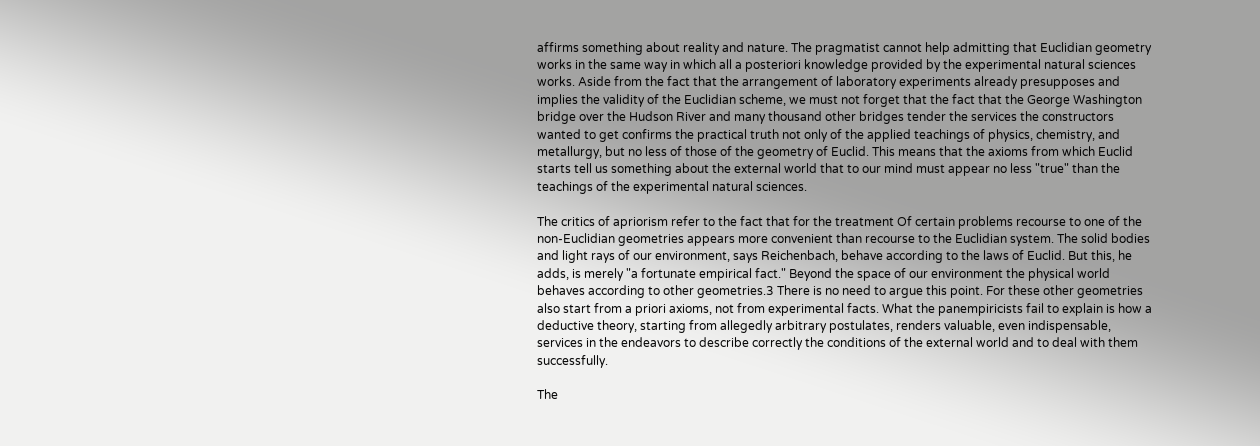affirms something about reality and nature. The pragmatist cannot help admitting that Euclidian geometry works in the same way in which all a posteriori knowledge provided by the experimental natural sciences works. Aside from the fact that the arrangement of laboratory experiments already presupposes and implies the validity of the Euclidian scheme, we must not forget that the fact that the George Washington bridge over the Hudson River and many thousand other bridges tender the services the constructors wanted to get confirms the practical truth not only of the applied teachings of physics, chemistry, and metallurgy, but no less of those of the geometry of Euclid. This means that the axioms from which Euclid starts tell us something about the external world that to our mind must appear no less "true" than the teachings of the experimental natural sciences.

The critics of apriorism refer to the fact that for the treatment Of certain problems recourse to one of the non-Euclidian geometries appears more convenient than recourse to the Euclidian system. The solid bodies and light rays of our environment, says Reichenbach, behave according to the laws of Euclid. But this, he adds, is merely "a fortunate empirical fact." Beyond the space of our environment the physical world behaves according to other geometries.3 There is no need to argue this point. For these other geometries also start from a priori axioms, not from experimental facts. What the panempiricists fail to explain is how a deductive theory, starting from allegedly arbitrary postulates, renders valuable, even indispensable, services in the endeavors to describe correctly the conditions of the external world and to deal with them successfully.

The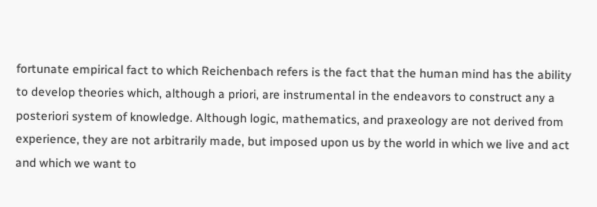fortunate empirical fact to which Reichenbach refers is the fact that the human mind has the ability to develop theories which, although a priori, are instrumental in the endeavors to construct any a posteriori system of knowledge. Although logic, mathematics, and praxeology are not derived from experience, they are not arbitrarily made, but imposed upon us by the world in which we live and act and which we want to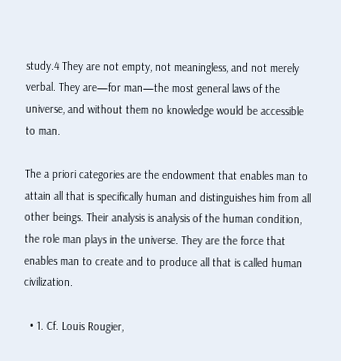study.4 They are not empty, not meaningless, and not merely verbal. They are—for man—the most general laws of the universe, and without them no knowledge would be accessible to man.

The a priori categories are the endowment that enables man to attain all that is specifically human and distinguishes him from all other beings. Their analysis is analysis of the human condition, the role man plays in the universe. They are the force that enables man to create and to produce all that is called human civilization.

  • 1. Cf. Louis Rougier,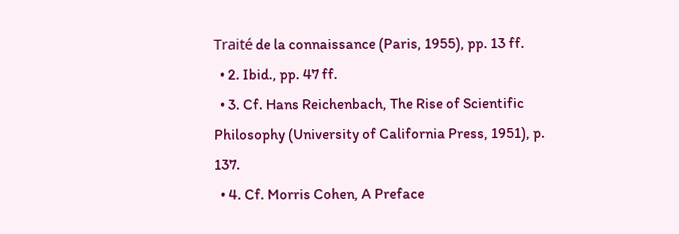Traité de la connaissance (Paris, 1955), pp. 13 ff.
  • 2. Ibid., pp. 47 ff.
  • 3. Cf. Hans Reichenbach, The Rise of Scientific Philosophy (University of California Press, 1951), p. 137.
  • 4. Cf. Morris Cohen, A Preface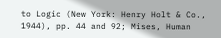to Logic (New York: Henry Holt & Co., 1944), pp. 44 and 92; Mises, Human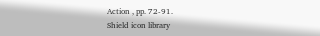Action , pp. 72-91.
Shield icon library